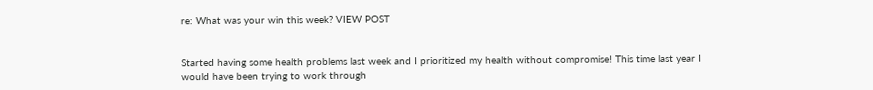re: What was your win this week? VIEW POST


Started having some health problems last week and I prioritized my health without compromise! This time last year I would have been trying to work through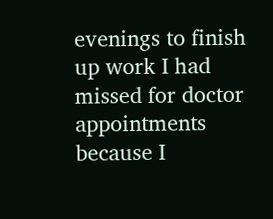evenings to finish up work I had missed for doctor appointments because I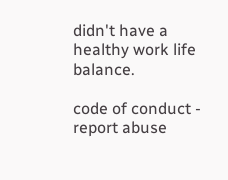didn't have a healthy work life balance.

code of conduct - report abuse